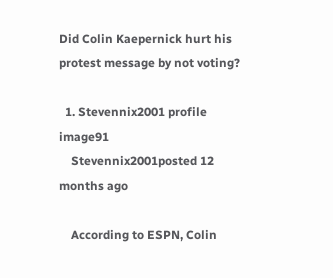Did Colin Kaepernick hurt his protest message by not voting?

  1. Stevennix2001 profile image91
    Stevennix2001posted 12 months ago

    According to ESPN, Colin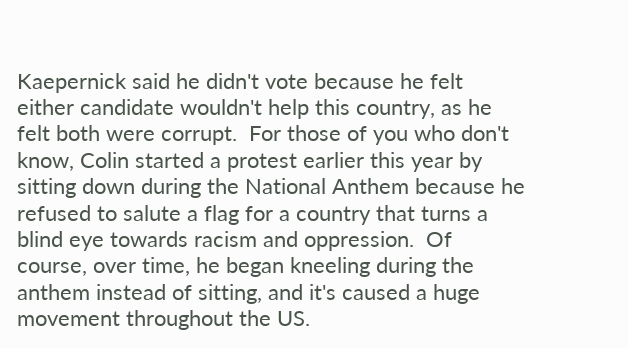Kaepernick said he didn't vote because he felt either candidate wouldn't help this country, as he felt both were corrupt.  For those of you who don't know, Colin started a protest earlier this year by sitting down during the National Anthem because he refused to salute a flag for a country that turns a blind eye towards racism and oppression.  Of course, over time, he began kneeling during the anthem instead of sitting, and it's caused a huge movement throughout the US.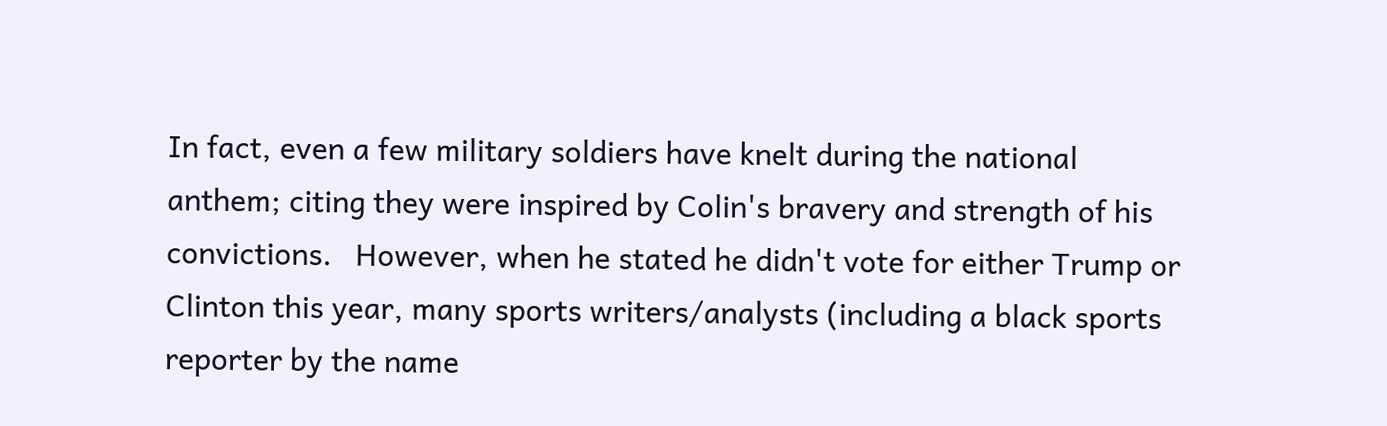In fact, even a few military soldiers have knelt during the national anthem; citing they were inspired by Colin's bravery and strength of his convictions.   However, when he stated he didn't vote for either Trump or Clinton this year, many sports writers/analysts (including a black sports reporter by the name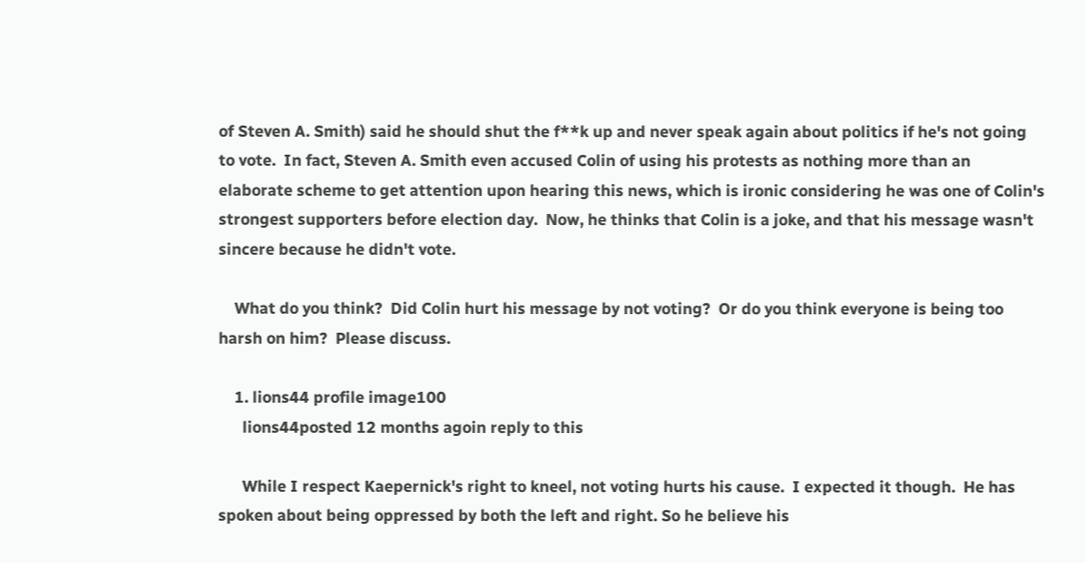of Steven A. Smith) said he should shut the f**k up and never speak again about politics if he's not going to vote.  In fact, Steven A. Smith even accused Colin of using his protests as nothing more than an elaborate scheme to get attention upon hearing this news, which is ironic considering he was one of Colin's strongest supporters before election day.  Now, he thinks that Colin is a joke, and that his message wasn't sincere because he didn't vote.

    What do you think?  Did Colin hurt his message by not voting?  Or do you think everyone is being too harsh on him?  Please discuss.

    1. lions44 profile image100
      lions44posted 12 months agoin reply to this

      While I respect Kaepernick's right to kneel, not voting hurts his cause.  I expected it though.  He has spoken about being oppressed by both the left and right. So he believe his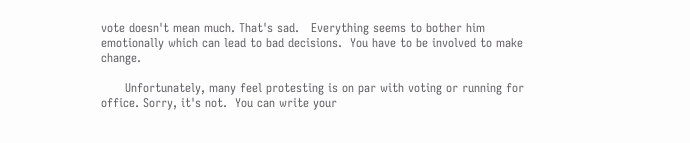vote doesn't mean much. That's sad.   Everything seems to bother him emotionally which can lead to bad decisions.  You have to be involved to make change.

      Unfortunately, many feel protesting is on par with voting or running for office. Sorry, it's not.  You can write your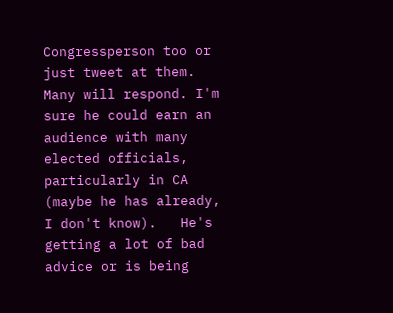Congressperson too or just tweet at them. Many will respond. I'm sure he could earn an audience with many elected officials, particularly in CA (maybe he has already, I don't know).   He's getting a lot of bad advice or is being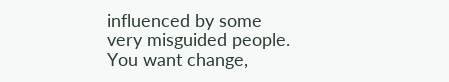influenced by some very misguided people.  You want change,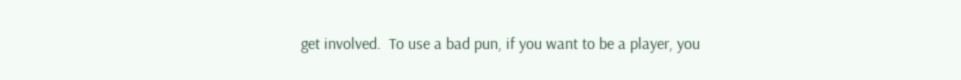get involved.  To use a bad pun, if you want to be a player, you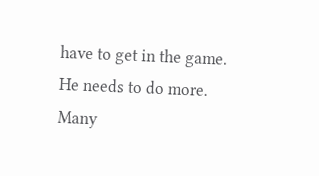have to get in the game.  He needs to do more.   Many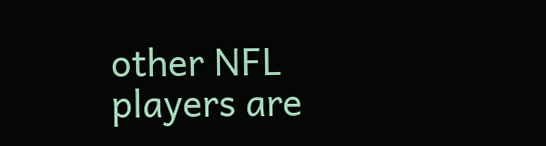other NFL players are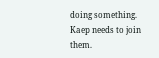doing something. Kaep needs to join them.